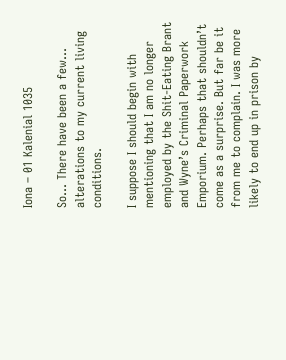Iona – 01 Kalenial 1035

So… There have been a few… alterations to my current living conditions.

I suppose I should begin with mentioning that I am no longer employed by the Shit-Eating Brant and Wyne’s Criminal Paperwork Emporium. Perhaps that shouldn’t come as a surprise. But far be it from me to complain. I was more likely to end up in prison by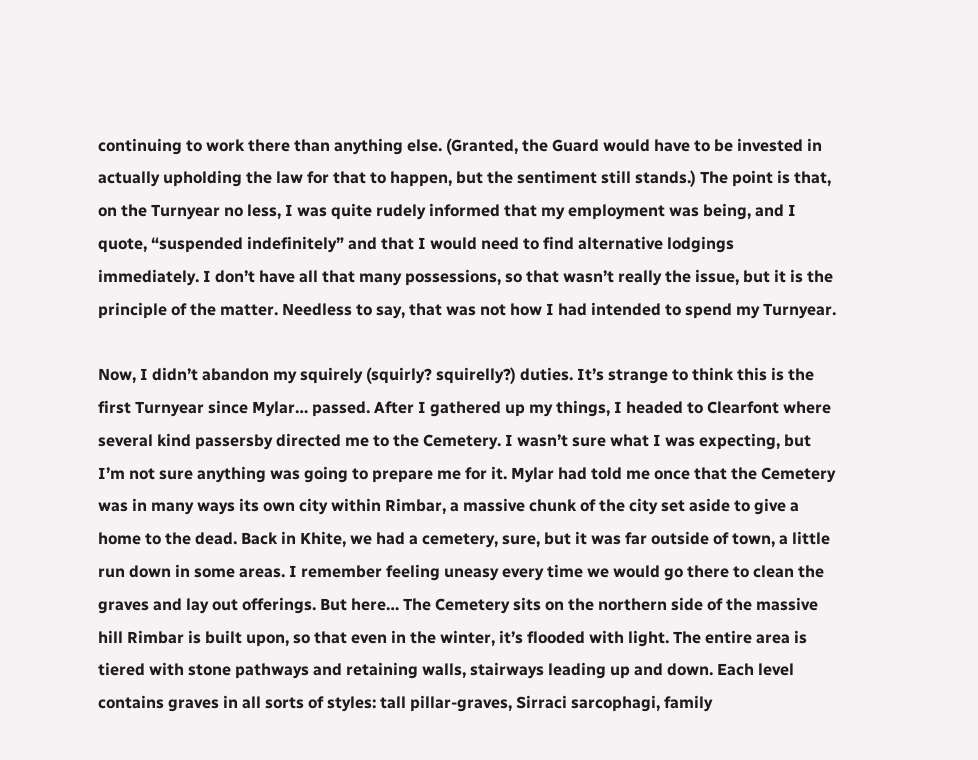continuing to work there than anything else. (Granted, the Guard would have to be invested in actually upholding the law for that to happen, but the sentiment still stands.) The point is that, on the Turnyear no less, I was quite rudely informed that my employment was being, and I quote, “suspended indefinitely” and that I would need to find alternative lodgings immediately. I don’t have all that many possessions, so that wasn’t really the issue, but it is the principle of the matter. Needless to say, that was not how I had intended to spend my Turnyear.

Now, I didn’t abandon my squirely (squirly? squirelly?) duties. It’s strange to think this is the first Turnyear since Mylar… passed. After I gathered up my things, I headed to Clearfont where several kind passersby directed me to the Cemetery. I wasn’t sure what I was expecting, but I’m not sure anything was going to prepare me for it. Mylar had told me once that the Cemetery was in many ways its own city within Rimbar, a massive chunk of the city set aside to give a home to the dead. Back in Khite, we had a cemetery, sure, but it was far outside of town, a little run down in some areas. I remember feeling uneasy every time we would go there to clean the graves and lay out offerings. But here… The Cemetery sits on the northern side of the massive hill Rimbar is built upon, so that even in the winter, it’s flooded with light. The entire area is tiered with stone pathways and retaining walls, stairways leading up and down. Each level contains graves in all sorts of styles: tall pillar-graves, Sirraci sarcophagi, family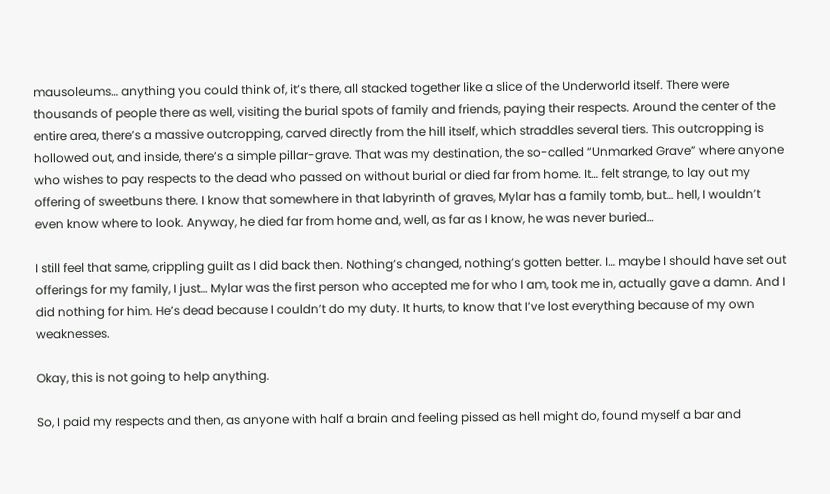mausoleums… anything you could think of, it’s there, all stacked together like a slice of the Underworld itself. There were thousands of people there as well, visiting the burial spots of family and friends, paying their respects. Around the center of the entire area, there’s a massive outcropping, carved directly from the hill itself, which straddles several tiers. This outcropping is hollowed out, and inside, there’s a simple pillar-grave. That was my destination, the so-called “Unmarked Grave” where anyone who wishes to pay respects to the dead who passed on without burial or died far from home. It… felt strange, to lay out my offering of sweetbuns there. I know that somewhere in that labyrinth of graves, Mylar has a family tomb, but… hell, I wouldn’t even know where to look. Anyway, he died far from home and, well, as far as I know, he was never buried…

I still feel that same, crippling guilt as I did back then. Nothing’s changed, nothing’s gotten better. I… maybe I should have set out offerings for my family, I just… Mylar was the first person who accepted me for who I am, took me in, actually gave a damn. And I did nothing for him. He’s dead because I couldn’t do my duty. It hurts, to know that I’ve lost everything because of my own weaknesses.

Okay, this is not going to help anything.

So, I paid my respects and then, as anyone with half a brain and feeling pissed as hell might do, found myself a bar and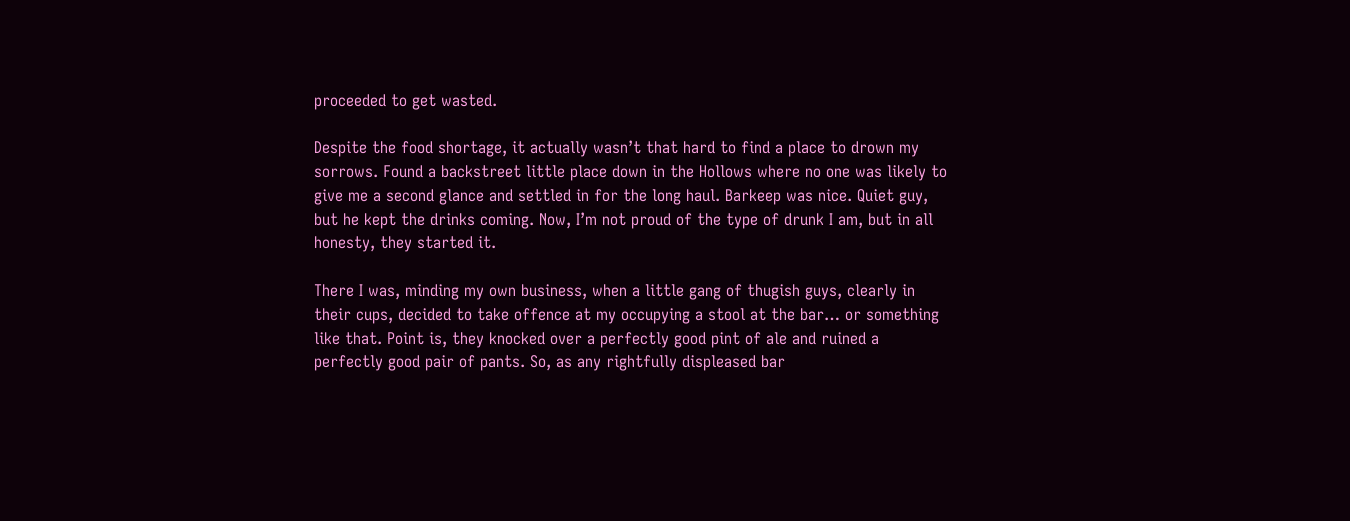proceeded to get wasted.

Despite the food shortage, it actually wasn’t that hard to find a place to drown my sorrows. Found a backstreet little place down in the Hollows where no one was likely to give me a second glance and settled in for the long haul. Barkeep was nice. Quiet guy, but he kept the drinks coming. Now, I’m not proud of the type of drunk I am, but in all honesty, they started it.

There I was, minding my own business, when a little gang of thugish guys, clearly in their cups, decided to take offence at my occupying a stool at the bar… or something like that. Point is, they knocked over a perfectly good pint of ale and ruined a perfectly good pair of pants. So, as any rightfully displeased bar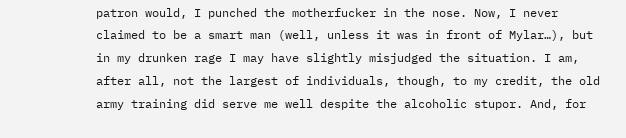patron would, I punched the motherfucker in the nose. Now, I never claimed to be a smart man (well, unless it was in front of Mylar…), but in my drunken rage I may have slightly misjudged the situation. I am, after all, not the largest of individuals, though, to my credit, the old army training did serve me well despite the alcoholic stupor. And, for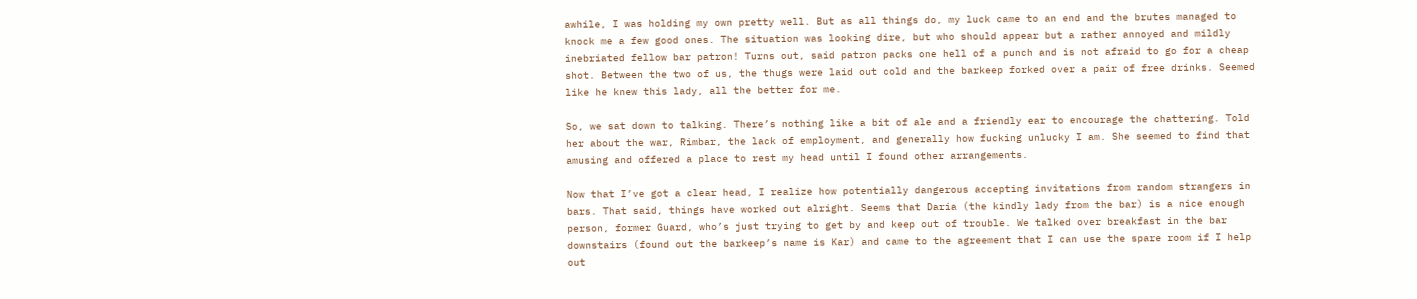awhile, I was holding my own pretty well. But as all things do, my luck came to an end and the brutes managed to knock me a few good ones. The situation was looking dire, but who should appear but a rather annoyed and mildly inebriated fellow bar patron! Turns out, said patron packs one hell of a punch and is not afraid to go for a cheap shot. Between the two of us, the thugs were laid out cold and the barkeep forked over a pair of free drinks. Seemed like he knew this lady, all the better for me.

So, we sat down to talking. There’s nothing like a bit of ale and a friendly ear to encourage the chattering. Told her about the war, Rimbar, the lack of employment, and generally how fucking unlucky I am. She seemed to find that amusing and offered a place to rest my head until I found other arrangements.

Now that I’ve got a clear head, I realize how potentially dangerous accepting invitations from random strangers in bars. That said, things have worked out alright. Seems that Daria (the kindly lady from the bar) is a nice enough person, former Guard, who’s just trying to get by and keep out of trouble. We talked over breakfast in the bar downstairs (found out the barkeep’s name is Kar) and came to the agreement that I can use the spare room if I help out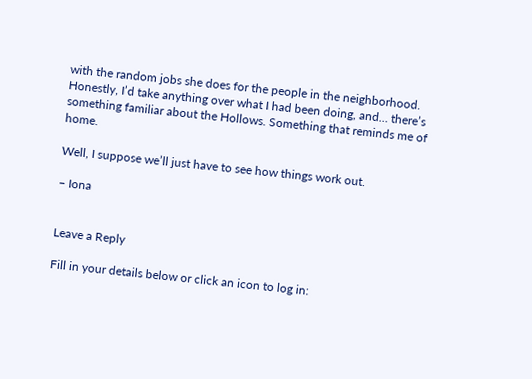with the random jobs she does for the people in the neighborhood. Honestly, I’d take anything over what I had been doing, and… there’s something familiar about the Hollows. Something that reminds me of home.

Well, I suppose we’ll just have to see how things work out.

– Iona


Leave a Reply

Fill in your details below or click an icon to log in: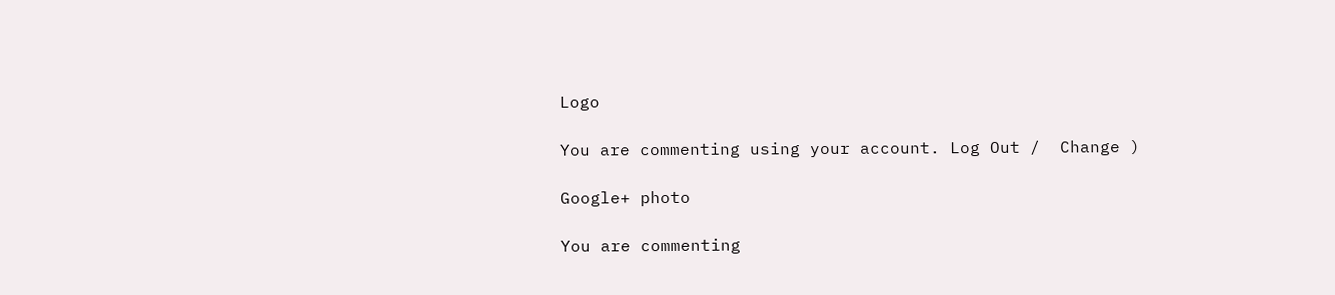Logo

You are commenting using your account. Log Out /  Change )

Google+ photo

You are commenting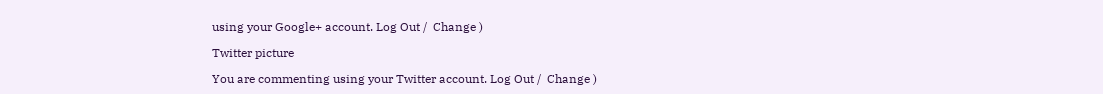using your Google+ account. Log Out /  Change )

Twitter picture

You are commenting using your Twitter account. Log Out /  Change )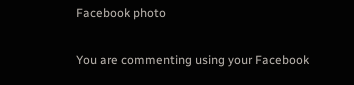Facebook photo

You are commenting using your Facebook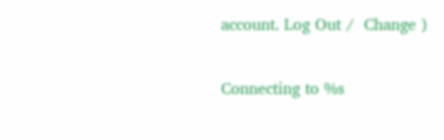account. Log Out /  Change )

Connecting to %s